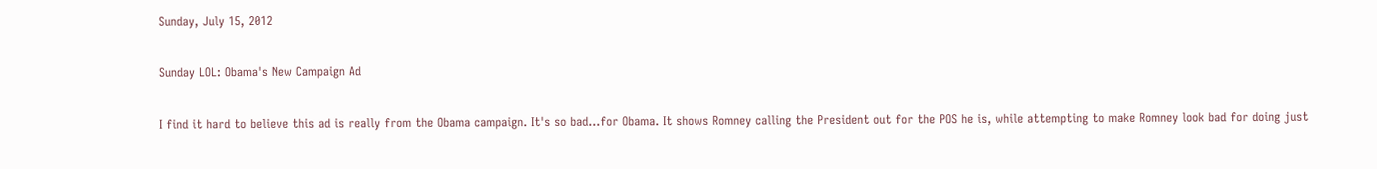Sunday, July 15, 2012

Sunday LOL: Obama's New Campaign Ad

I find it hard to believe this ad is really from the Obama campaign. It's so bad...for Obama. It shows Romney calling the President out for the POS he is, while attempting to make Romney look bad for doing just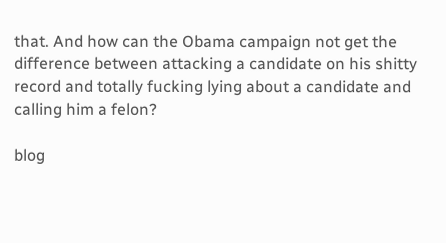that. And how can the Obama campaign not get the difference between attacking a candidate on his shitty record and totally fucking lying about a candidate and calling him a felon?

blog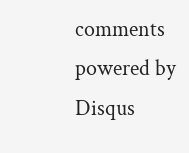comments powered by Disqus